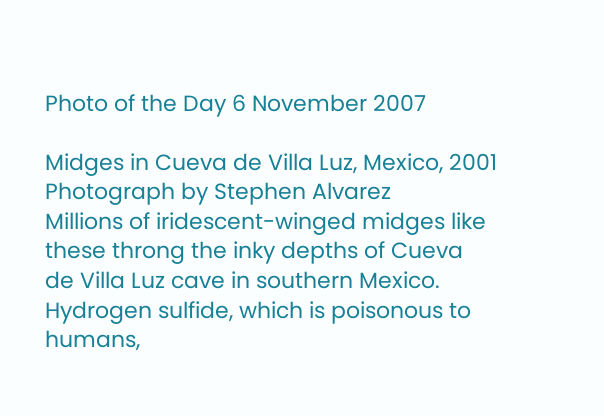Photo of the Day 6 November 2007

Midges in Cueva de Villa Luz, Mexico, 2001
Photograph by Stephen Alvarez
Millions of iridescent-winged midges like these throng the inky depths of Cueva de Villa Luz cave in southern Mexico. Hydrogen sulfide, which is poisonous to humans,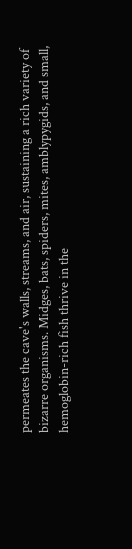permeates the cave's walls, streams, and air, sustaining a rich variety of bizarre organisms. Midges, bats, spiders, mites, amblypygids, and small, hemoglobin-rich fish thrive in the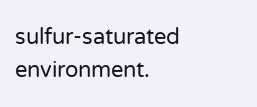sulfur-saturated environment.